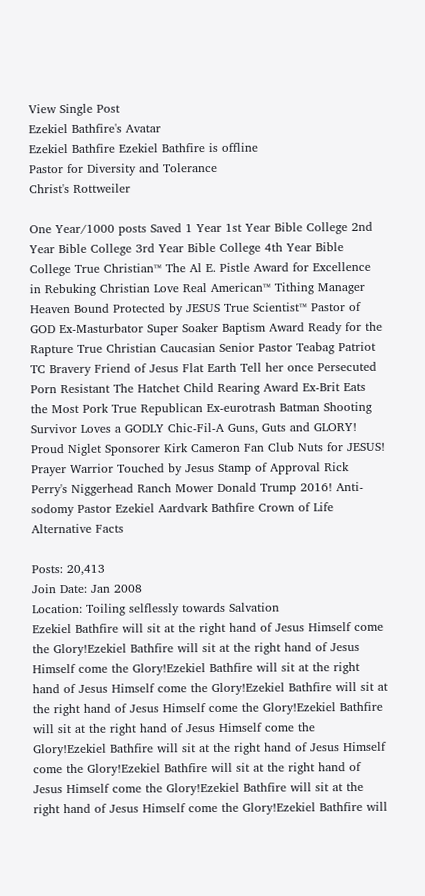View Single Post
Ezekiel Bathfire's Avatar
Ezekiel Bathfire Ezekiel Bathfire is offline
Pastor for Diversity and Tolerance
Christ's Rottweiler

One Year/1000 posts Saved 1 Year 1st Year Bible College 2nd Year Bible College 3rd Year Bible College 4th Year Bible College True Christian™ The Al E. Pistle Award for Excellence in Rebuking Christian Love Real American™ Tithing Manager Heaven Bound Protected by JESUS True Scientist™ Pastor of GOD Ex-Masturbator Super Soaker Baptism Award Ready for the Rapture True Christian Caucasian Senior Pastor Teabag Patriot TC Bravery Friend of Jesus Flat Earth Tell her once Persecuted Porn Resistant The Hatchet Child Rearing Award Ex-Brit Eats the Most Pork True Republican Ex-eurotrash Batman Shooting Survivor Loves a GODLY Chic-Fil-A Guns, Guts and GLORY! Proud Niglet Sponsorer Kirk Cameron Fan Club Nuts for JESUS! Prayer Warrior Touched by Jesus Stamp of Approval Rick Perry's Niggerhead Ranch Mower Donald Trump 2016! Anti-sodomy Pastor Ezekiel Aardvark Bathfire Crown of Life Alternative Facts

Posts: 20,413
Join Date: Jan 2008
Location: Toiling selflessly towards Salvation
Ezekiel Bathfire will sit at the right hand of Jesus Himself come the Glory!Ezekiel Bathfire will sit at the right hand of Jesus Himself come the Glory!Ezekiel Bathfire will sit at the right hand of Jesus Himself come the Glory!Ezekiel Bathfire will sit at the right hand of Jesus Himself come the Glory!Ezekiel Bathfire will sit at the right hand of Jesus Himself come the Glory!Ezekiel Bathfire will sit at the right hand of Jesus Himself come the Glory!Ezekiel Bathfire will sit at the right hand of Jesus Himself come the Glory!Ezekiel Bathfire will sit at the right hand of Jesus Himself come the Glory!Ezekiel Bathfire will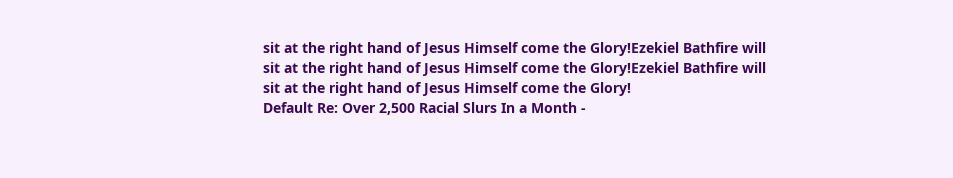sit at the right hand of Jesus Himself come the Glory!Ezekiel Bathfire will sit at the right hand of Jesus Himself come the Glory!Ezekiel Bathfire will sit at the right hand of Jesus Himself come the Glory!
Default Re: Over 2,500 Racial Slurs In a Month -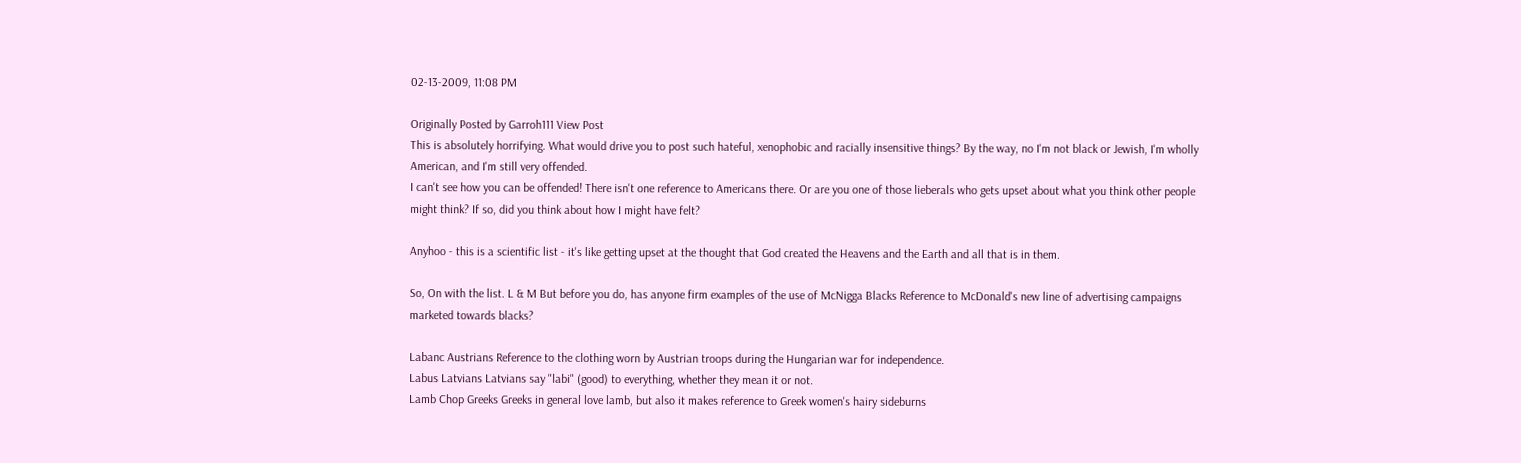02-13-2009, 11:08 PM

Originally Posted by Garroh111 View Post
This is absolutely horrifying. What would drive you to post such hateful, xenophobic and racially insensitive things? By the way, no I'm not black or Jewish, I'm wholly American, and I'm still very offended.
I can't see how you can be offended! There isn't one reference to Americans there. Or are you one of those lieberals who gets upset about what you think other people might think? If so, did you think about how I might have felt?

Anyhoo - this is a scientific list - it's like getting upset at the thought that God created the Heavens and the Earth and all that is in them.

So, On with the list. L & M But before you do, has anyone firm examples of the use of McNigga Blacks Reference to McDonald's new line of advertising campaigns marketed towards blacks?

Labanc Austrians Reference to the clothing worn by Austrian troops during the Hungarian war for independence.
Labus Latvians Latvians say "labi" (good) to everything, whether they mean it or not.
Lamb Chop Greeks Greeks in general love lamb, but also it makes reference to Greek women's hairy sideburns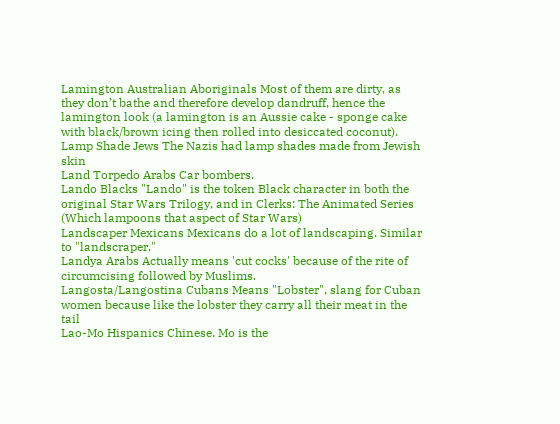Lamington Australian Aboriginals Most of them are dirty, as they don’t bathe and therefore develop dandruff, hence the lamington look (a lamington is an Aussie cake - sponge cake with black/brown icing then rolled into desiccated coconut).
Lamp Shade Jews The Nazis had lamp shades made from Jewish skin
Land Torpedo Arabs Car bombers.
Lando Blacks "Lando" is the token Black character in both the original Star Wars Trilogy, and in Clerks: The Animated Series (Which lampoons that aspect of Star Wars)
Landscaper Mexicans Mexicans do a lot of landscaping. Similar to "landscraper."
Landya Arabs Actually means 'cut cocks' because of the rite of circumcising followed by Muslims.
Langosta/Langostina Cubans Means "Lobster", slang for Cuban women because like the lobster they carry all their meat in the tail
Lao-Mo Hispanics Chinese. Mo is the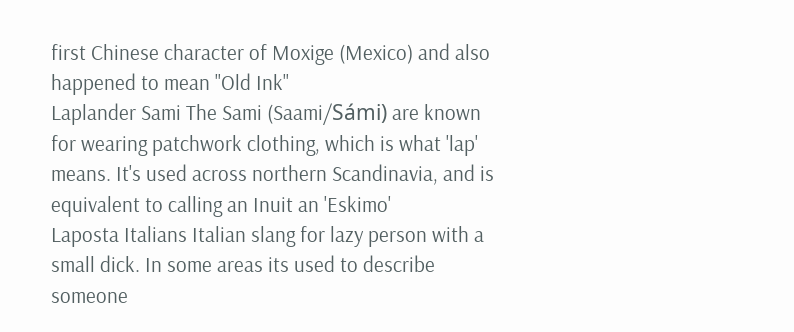first Chinese character of Moxige (Mexico) and also happened to mean "Old Ink"
Laplander Sami The Sami (Saami/Sámi) are known for wearing patchwork clothing, which is what 'lap' means. It's used across northern Scandinavia, and is equivalent to calling an Inuit an 'Eskimo'
Laposta Italians Italian slang for lazy person with a small dick. In some areas its used to describe someone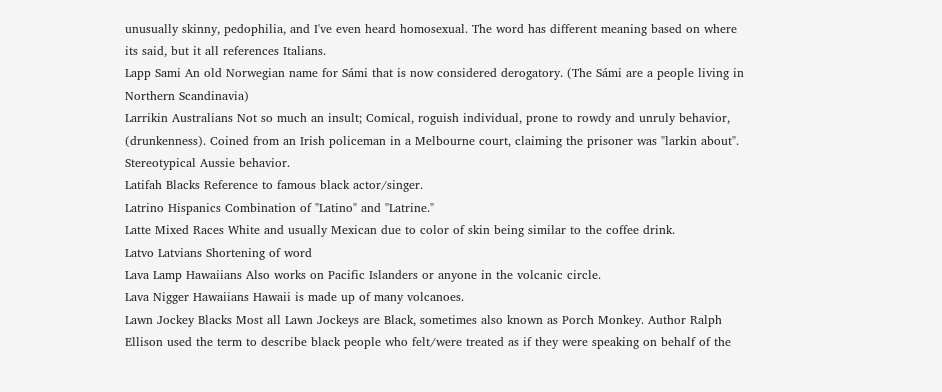unusually skinny, pedophilia, and I've even heard homosexual. The word has different meaning based on where its said, but it all references Italians.
Lapp Sami An old Norwegian name for Sámi that is now considered derogatory. (The Sámi are a people living in Northern Scandinavia)
Larrikin Australians Not so much an insult; Comical, roguish individual, prone to rowdy and unruly behavior, (drunkenness). Coined from an Irish policeman in a Melbourne court, claiming the prisoner was "larkin about". Stereotypical Aussie behavior.
Latifah Blacks Reference to famous black actor/singer.
Latrino Hispanics Combination of "Latino" and "Latrine."
Latte Mixed Races White and usually Mexican due to color of skin being similar to the coffee drink.
Latvo Latvians Shortening of word
Lava Lamp Hawaiians Also works on Pacific Islanders or anyone in the volcanic circle.
Lava Nigger Hawaiians Hawaii is made up of many volcanoes.
Lawn Jockey Blacks Most all Lawn Jockeys are Black, sometimes also known as Porch Monkey. Author Ralph Ellison used the term to describe black people who felt/were treated as if they were speaking on behalf of the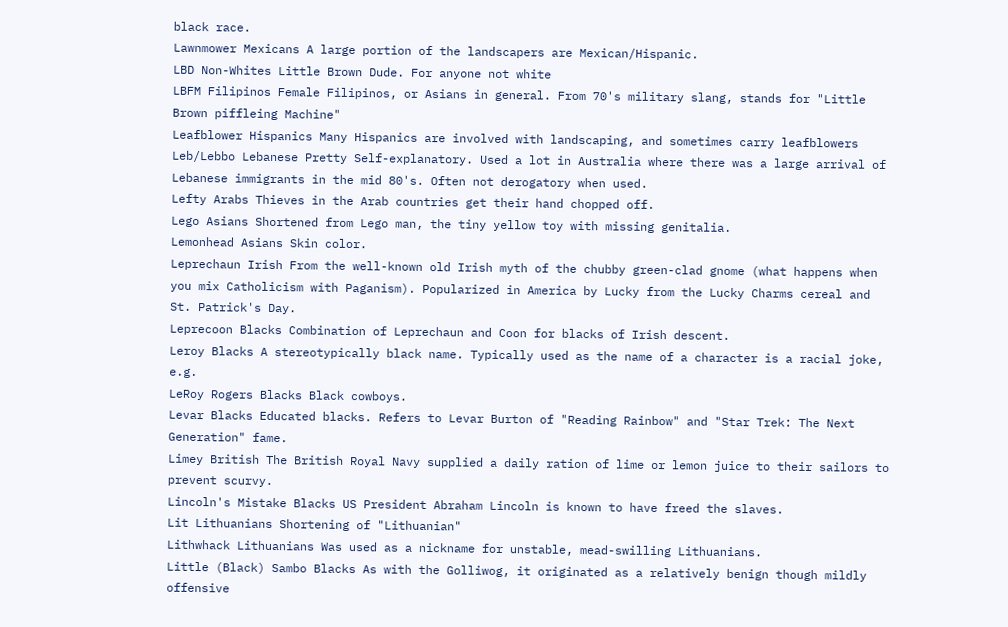black race.
Lawnmower Mexicans A large portion of the landscapers are Mexican/Hispanic.
LBD Non-Whites Little Brown Dude. For anyone not white
LBFM Filipinos Female Filipinos, or Asians in general. From 70's military slang, stands for "Little Brown piffleing Machine"
Leafblower Hispanics Many Hispanics are involved with landscaping, and sometimes carry leafblowers
Leb/Lebbo Lebanese Pretty Self-explanatory. Used a lot in Australia where there was a large arrival of Lebanese immigrants in the mid 80's. Often not derogatory when used.
Lefty Arabs Thieves in the Arab countries get their hand chopped off.
Lego Asians Shortened from Lego man, the tiny yellow toy with missing genitalia.
Lemonhead Asians Skin color.
Leprechaun Irish From the well-known old Irish myth of the chubby green-clad gnome (what happens when you mix Catholicism with Paganism). Popularized in America by Lucky from the Lucky Charms cereal and St. Patrick's Day.
Leprecoon Blacks Combination of Leprechaun and Coon for blacks of Irish descent.
Leroy Blacks A stereotypically black name. Typically used as the name of a character is a racial joke, e.g.
LeRoy Rogers Blacks Black cowboys.
Levar Blacks Educated blacks. Refers to Levar Burton of "Reading Rainbow" and "Star Trek: The Next Generation" fame.
Limey British The British Royal Navy supplied a daily ration of lime or lemon juice to their sailors to prevent scurvy.
Lincoln's Mistake Blacks US President Abraham Lincoln is known to have freed the slaves.
Lit Lithuanians Shortening of "Lithuanian"
Lithwhack Lithuanians Was used as a nickname for unstable, mead-swilling Lithuanians.
Little (Black) Sambo Blacks As with the Golliwog, it originated as a relatively benign though mildly offensive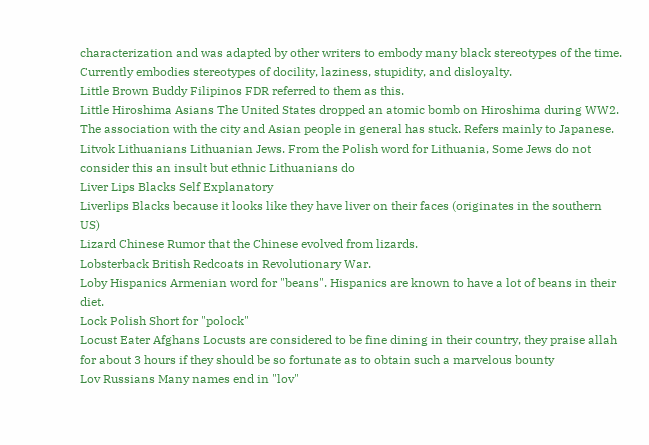characterization and was adapted by other writers to embody many black stereotypes of the time. Currently embodies stereotypes of docility, laziness, stupidity, and disloyalty.
Little Brown Buddy Filipinos FDR referred to them as this.
Little Hiroshima Asians The United States dropped an atomic bomb on Hiroshima during WW2. The association with the city and Asian people in general has stuck. Refers mainly to Japanese.
Litvok Lithuanians Lithuanian Jews. From the Polish word for Lithuania, Some Jews do not consider this an insult but ethnic Lithuanians do
Liver Lips Blacks Self Explanatory
Liverlips Blacks because it looks like they have liver on their faces (originates in the southern US)
Lizard Chinese Rumor that the Chinese evolved from lizards.
Lobsterback British Redcoats in Revolutionary War.
Loby Hispanics Armenian word for "beans". Hispanics are known to have a lot of beans in their diet.
Lock Polish Short for "polock"
Locust Eater Afghans Locusts are considered to be fine dining in their country, they praise allah for about 3 hours if they should be so fortunate as to obtain such a marvelous bounty
Lov Russians Many names end in "lov"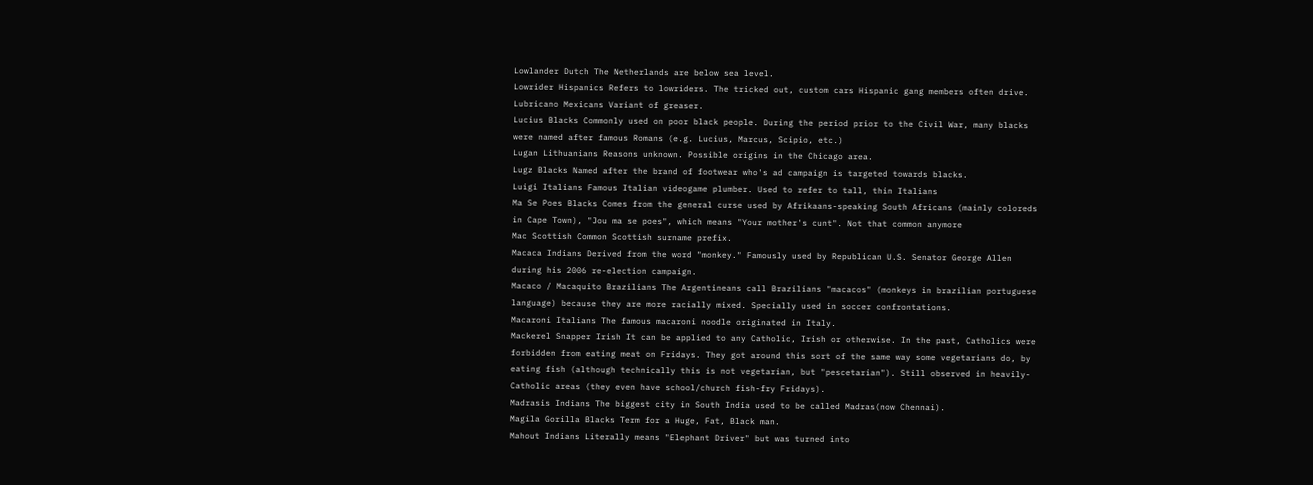Lowlander Dutch The Netherlands are below sea level.
Lowrider Hispanics Refers to lowriders. The tricked out, custom cars Hispanic gang members often drive.
Lubricano Mexicans Variant of greaser.
Lucius Blacks Commonly used on poor black people. During the period prior to the Civil War, many blacks were named after famous Romans (e.g. Lucius, Marcus, Scipio, etc.)
Lugan Lithuanians Reasons unknown. Possible origins in the Chicago area.
Lugz Blacks Named after the brand of footwear who's ad campaign is targeted towards blacks.
Luigi Italians Famous Italian videogame plumber. Used to refer to tall, thin Italians
Ma Se Poes Blacks Comes from the general curse used by Afrikaans-speaking South Africans (mainly coloreds in Cape Town), "Jou ma se poes", which means "Your mother's cunt". Not that common anymore
Mac Scottish Common Scottish surname prefix.
Macaca Indians Derived from the word "monkey." Famously used by Republican U.S. Senator George Allen during his 2006 re-election campaign.
Macaco / Macaquito Brazilians The Argentineans call Brazilians "macacos" (monkeys in brazilian portuguese language) because they are more racially mixed. Specially used in soccer confrontations.
Macaroni Italians The famous macaroni noodle originated in Italy.
Mackerel Snapper Irish It can be applied to any Catholic, Irish or otherwise. In the past, Catholics were forbidden from eating meat on Fridays. They got around this sort of the same way some vegetarians do, by eating fish (although technically this is not vegetarian, but "pescetarian"). Still observed in heavily-Catholic areas (they even have school/church fish-fry Fridays).
Madrasis Indians The biggest city in South India used to be called Madras(now Chennai).
Magila Gorilla Blacks Term for a Huge, Fat, Black man.
Mahout Indians Literally means "Elephant Driver" but was turned into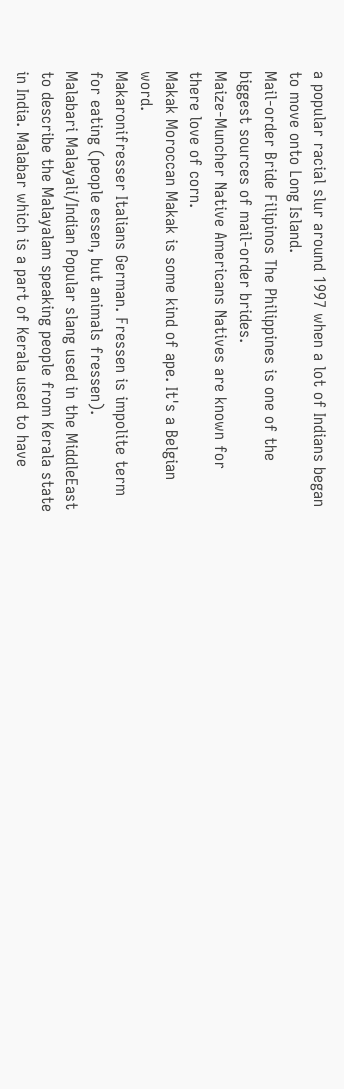a popular racial slur around 1997 when a lot of Indians began to move onto Long Island.
Mail-order Bride Filipinos The Philippines is one of the biggest sources of mail-order brides.
Maize-Muncher Native Americans Natives are known for there love of corn.
Makak Moroccan Makak is some kind of ape. It's a Belgian word.
Makaronifresser Italians German. Fressen is impolite term for eating (people essen, but animals fressen).
Malabari Malayali/Indian Popular slang used in the MiddleEast to describe the Malayalam speaking people from Kerala state in India. Malabar which is a part of Kerala used to have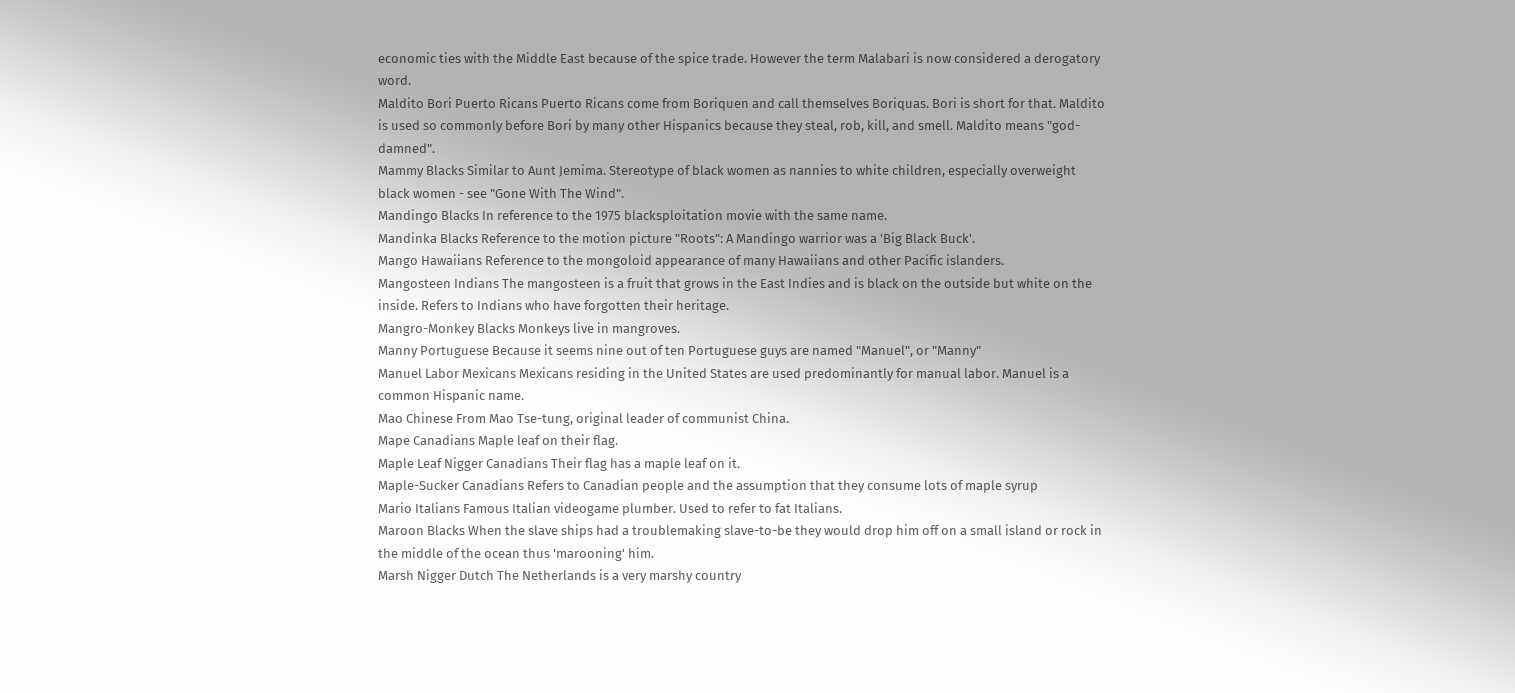economic ties with the Middle East because of the spice trade. However the term Malabari is now considered a derogatory word.
Maldito Bori Puerto Ricans Puerto Ricans come from Boriquen and call themselves Boriquas. Bori is short for that. Maldito is used so commonly before Bori by many other Hispanics because they steal, rob, kill, and smell. Maldito means "god-damned".
Mammy Blacks Similar to Aunt Jemima. Stereotype of black women as nannies to white children, especially overweight black women - see "Gone With The Wind".
Mandingo Blacks In reference to the 1975 blacksploitation movie with the same name.
Mandinka Blacks Reference to the motion picture "Roots": A Mandingo warrior was a 'Big Black Buck'.
Mango Hawaiians Reference to the mongoloid appearance of many Hawaiians and other Pacific islanders.
Mangosteen Indians The mangosteen is a fruit that grows in the East Indies and is black on the outside but white on the inside. Refers to Indians who have forgotten their heritage.
Mangro-Monkey Blacks Monkeys live in mangroves.
Manny Portuguese Because it seems nine out of ten Portuguese guys are named "Manuel", or "Manny"
Manuel Labor Mexicans Mexicans residing in the United States are used predominantly for manual labor. Manuel is a common Hispanic name.
Mao Chinese From Mao Tse-tung, original leader of communist China.
Mape Canadians Maple leaf on their flag.
Maple Leaf Nigger Canadians Their flag has a maple leaf on it.
Maple-Sucker Canadians Refers to Canadian people and the assumption that they consume lots of maple syrup
Mario Italians Famous Italian videogame plumber. Used to refer to fat Italians.
Maroon Blacks When the slave ships had a troublemaking slave-to-be they would drop him off on a small island or rock in the middle of the ocean thus 'marooning' him.
Marsh Nigger Dutch The Netherlands is a very marshy country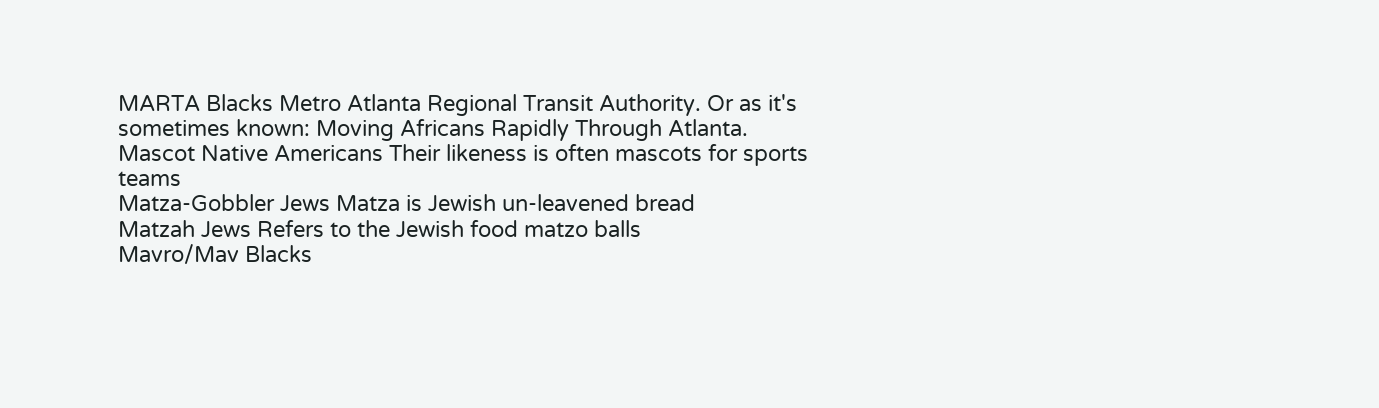MARTA Blacks Metro Atlanta Regional Transit Authority. Or as it's sometimes known: Moving Africans Rapidly Through Atlanta.
Mascot Native Americans Their likeness is often mascots for sports teams
Matza-Gobbler Jews Matza is Jewish un-leavened bread
Matzah Jews Refers to the Jewish food matzo balls
Mavro/Mav Blacks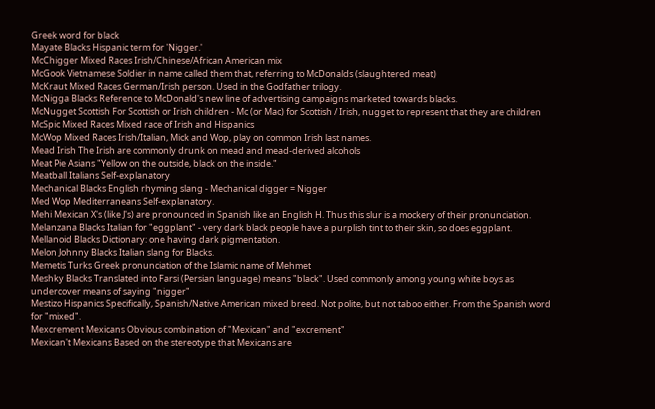Greek word for black
Mayate Blacks Hispanic term for 'Nigger.'
McChigger Mixed Races Irish/Chinese/African American mix
McGook Vietnamese Soldier in name called them that, referring to McDonalds (slaughtered meat)
McKraut Mixed Races German/Irish person. Used in the Godfather trilogy.
McNigga Blacks Reference to McDonald's new line of advertising campaigns marketed towards blacks.
McNugget Scottish For Scottish or Irish children - Mc (or Mac) for Scottish / Irish, nugget to represent that they are children
McSpic Mixed Races Mixed race of Irish and Hispanics
McWop Mixed Races Irish/Italian, Mick and Wop, play on common Irish last names.
Mead Irish The Irish are commonly drunk on mead and mead-derived alcohols
Meat Pie Asians "Yellow on the outside, black on the inside."
Meatball Italians Self-explanatory
Mechanical Blacks English rhyming slang - Mechanical digger = Nigger
Med Wop Mediterraneans Self-explanatory.
Mehi Mexican X's (like J's) are pronounced in Spanish like an English H. Thus this slur is a mockery of their pronunciation.
Melanzana Blacks Italian for "eggplant" - very dark black people have a purplish tint to their skin, so does eggplant.
Mellanoid Blacks Dictionary: one having dark pigmentation.
Melon Johnny Blacks Italian slang for Blacks.
Memetis Turks Greek pronunciation of the Islamic name of Mehmet
Meshky Blacks Translated into Farsi (Persian language) means "black". Used commonly among young white boys as undercover means of saying "nigger"
Mestizo Hispanics Specifically, Spanish/Native American mixed breed. Not polite, but not taboo either. From the Spanish word for "mixed".
Mexcrement Mexicans Obvious combination of "Mexican" and "excrement"
Mexican't Mexicans Based on the stereotype that Mexicans are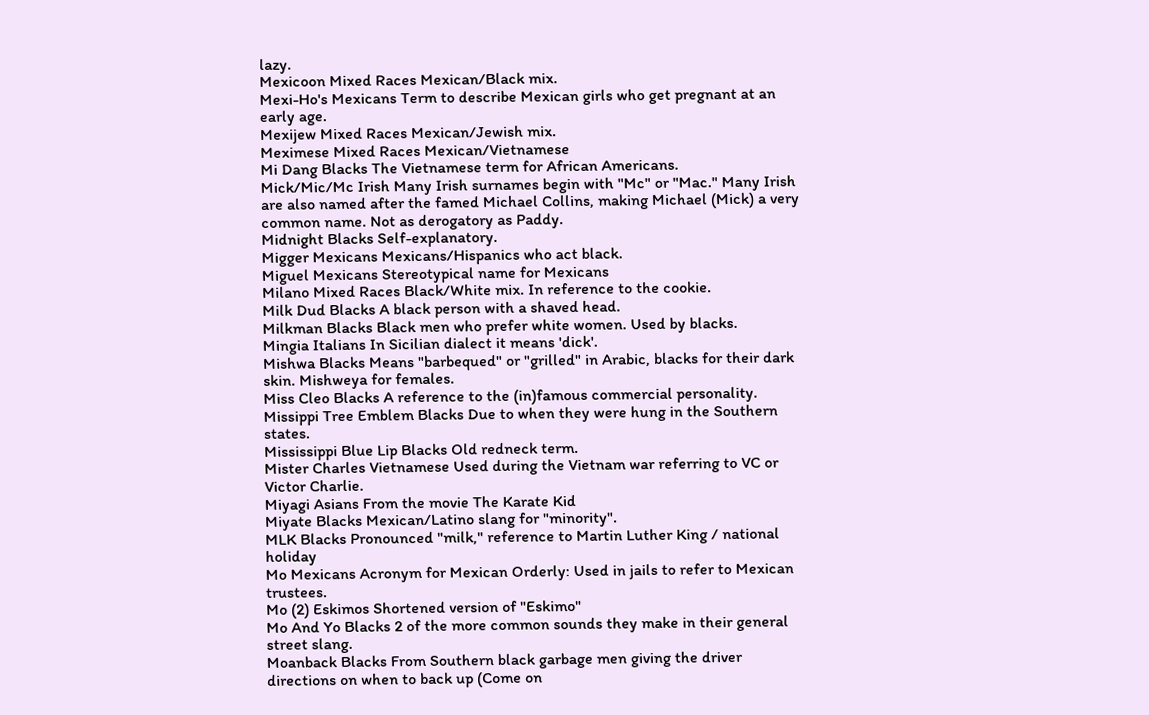lazy.
Mexicoon Mixed Races Mexican/Black mix.
Mexi-Ho's Mexicans Term to describe Mexican girls who get pregnant at an early age.
Mexijew Mixed Races Mexican/Jewish mix.
Meximese Mixed Races Mexican/Vietnamese
Mi Dang Blacks The Vietnamese term for African Americans.
Mick/Mic/Mc Irish Many Irish surnames begin with "Mc" or "Mac." Many Irish are also named after the famed Michael Collins, making Michael (Mick) a very common name. Not as derogatory as Paddy.
Midnight Blacks Self-explanatory.
Migger Mexicans Mexicans/Hispanics who act black.
Miguel Mexicans Stereotypical name for Mexicans
Milano Mixed Races Black/White mix. In reference to the cookie.
Milk Dud Blacks A black person with a shaved head.
Milkman Blacks Black men who prefer white women. Used by blacks.
Mingia Italians In Sicilian dialect it means 'dick'.
Mishwa Blacks Means "barbequed" or "grilled" in Arabic, blacks for their dark skin. Mishweya for females.
Miss Cleo Blacks A reference to the (in)famous commercial personality.
Missippi Tree Emblem Blacks Due to when they were hung in the Southern states.
Mississippi Blue Lip Blacks Old redneck term.
Mister Charles Vietnamese Used during the Vietnam war referring to VC or Victor Charlie.
Miyagi Asians From the movie The Karate Kid
Miyate Blacks Mexican/Latino slang for "minority".
MLK Blacks Pronounced "milk," reference to Martin Luther King / national holiday
Mo Mexicans Acronym for Mexican Orderly: Used in jails to refer to Mexican trustees.
Mo (2) Eskimos Shortened version of "Eskimo"
Mo And Yo Blacks 2 of the more common sounds they make in their general street slang.
Moanback Blacks From Southern black garbage men giving the driver directions on when to back up (Come on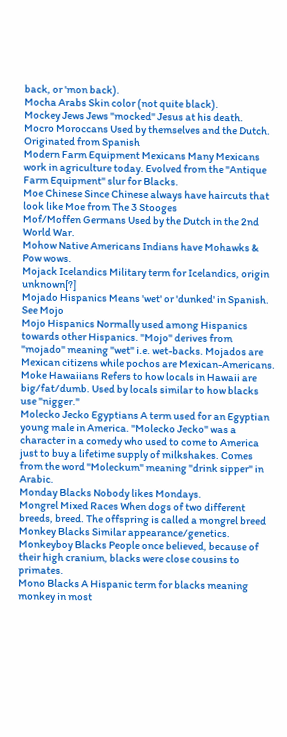back, or 'mon back).
Mocha Arabs Skin color (not quite black).
Mockey Jews Jews "mocked" Jesus at his death.
Mocro Moroccans Used by themselves and the Dutch. Originated from Spanish
Modern Farm Equipment Mexicans Many Mexicans work in agriculture today. Evolved from the "Antique Farm Equipment" slur for Blacks.
Moe Chinese Since Chinese always have haircuts that look like Moe from The 3 Stooges
Mof/Moffen Germans Used by the Dutch in the 2nd World War.
Mohow Native Americans Indians have Mohawks & Pow wows.
Mojack Icelandics Military term for Icelandics, origin unknown[?]
Mojado Hispanics Means 'wet' or 'dunked' in Spanish. See Mojo
Mojo Hispanics Normally used among Hispanics towards other Hispanics. "Mojo" derives from "mojado" meaning "wet" i.e. wet-backs. Mojados are Mexican citizens while pochos are Mexican-Americans.
Moke Hawaiians Refers to how locals in Hawaii are big/fat/dumb. Used by locals similar to how blacks use "nigger."
Molecko Jecko Egyptians A term used for an Egyptian young male in America. "Molecko Jecko" was a character in a comedy who used to come to America just to buy a lifetime supply of milkshakes. Comes from the word "Moleckum" meaning "drink sipper" in Arabic.
Monday Blacks Nobody likes Mondays.
Mongrel Mixed Races When dogs of two different breeds, breed. The offspring is called a mongrel breed
Monkey Blacks Similar appearance/genetics.
Monkeyboy Blacks People once believed, because of their high cranium, blacks were close cousins to primates.
Mono Blacks A Hispanic term for blacks meaning monkey in most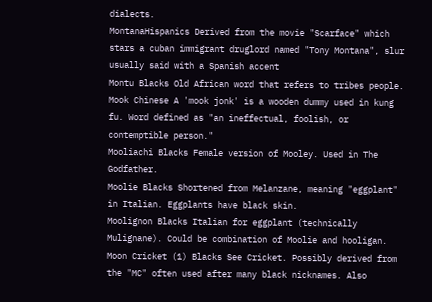dialects.
MontanaHispanics Derived from the movie "Scarface" which stars a cuban immigrant druglord named "Tony Montana", slur usually said with a Spanish accent
Montu Blacks Old African word that refers to tribes people.
Mook Chinese A 'mook jonk' is a wooden dummy used in kung fu. Word defined as "an ineffectual, foolish, or contemptible person."
Mooliachi Blacks Female version of Mooley. Used in The Godfather.
Moolie Blacks Shortened from Melanzane, meaning "eggplant" in Italian. Eggplants have black skin.
Moolignon Blacks Italian for eggplant (technically Mulignane). Could be combination of Moolie and hooligan.
Moon Cricket (1) Blacks See Cricket. Possibly derived from the "MC" often used after many black nicknames. Also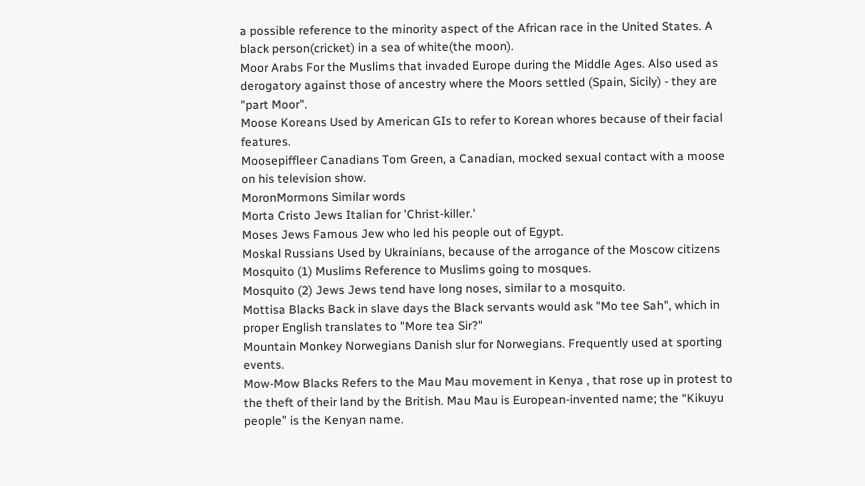a possible reference to the minority aspect of the African race in the United States. A black person(cricket) in a sea of white(the moon).
Moor Arabs For the Muslims that invaded Europe during the Middle Ages. Also used as derogatory against those of ancestry where the Moors settled (Spain, Sicily) - they are "part Moor".
Moose Koreans Used by American GIs to refer to Korean whores because of their facial features.
Moosepiffleer Canadians Tom Green, a Canadian, mocked sexual contact with a moose on his television show.
MoronMormons Similar words
Morta Cristo Jews Italian for 'Christ-killer.'
Moses Jews Famous Jew who led his people out of Egypt.
Moskal Russians Used by Ukrainians, because of the arrogance of the Moscow citizens
Mosquito (1) Muslims Reference to Muslims going to mosques.
Mosquito (2) Jews Jews tend have long noses, similar to a mosquito.
Mottisa Blacks Back in slave days the Black servants would ask "Mo tee Sah", which in proper English translates to "More tea Sir?"
Mountain Monkey Norwegians Danish slur for Norwegians. Frequently used at sporting events.
Mow-Mow Blacks Refers to the Mau Mau movement in Kenya , that rose up in protest to the theft of their land by the British. Mau Mau is European-invented name; the “Kikuyu people” is the Kenyan name.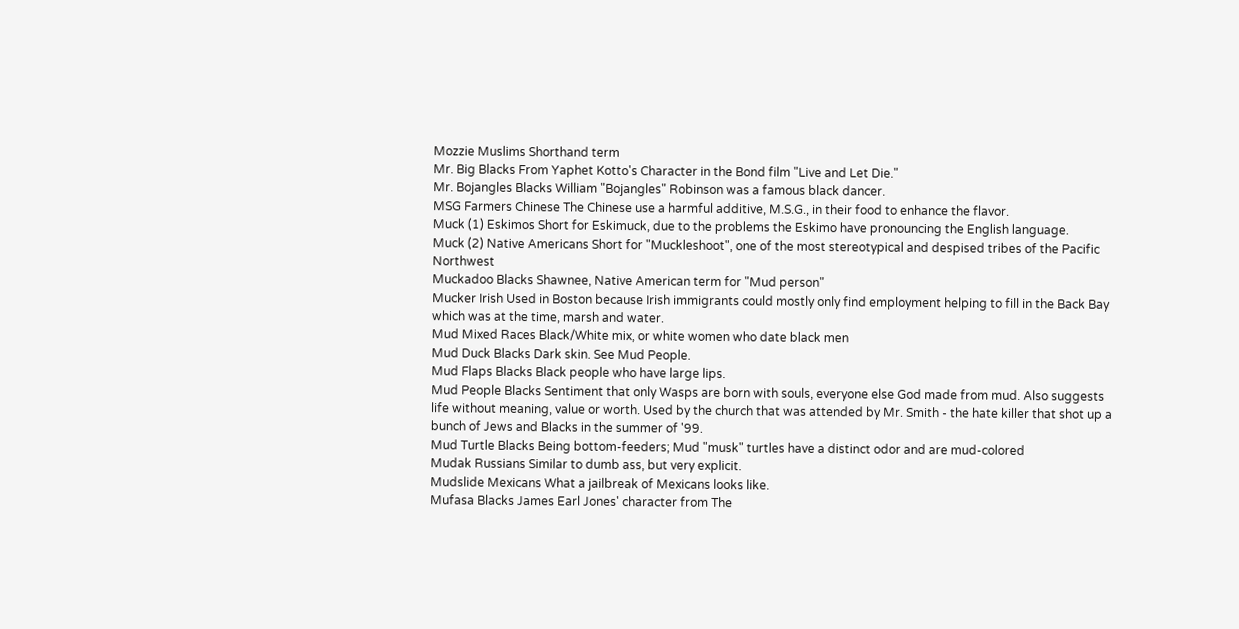Mozzie Muslims Shorthand term
Mr. Big Blacks From Yaphet Kotto's Character in the Bond film "Live and Let Die."
Mr. Bojangles Blacks William "Bojangles" Robinson was a famous black dancer.
MSG Farmers Chinese The Chinese use a harmful additive, M.S.G., in their food to enhance the flavor.
Muck (1) Eskimos Short for Eskimuck, due to the problems the Eskimo have pronouncing the English language.
Muck (2) Native Americans Short for "Muckleshoot", one of the most stereotypical and despised tribes of the Pacific Northwest
Muckadoo Blacks Shawnee, Native American term for "Mud person"
Mucker Irish Used in Boston because Irish immigrants could mostly only find employment helping to fill in the Back Bay which was at the time, marsh and water.
Mud Mixed Races Black/White mix, or white women who date black men
Mud Duck Blacks Dark skin. See Mud People.
Mud Flaps Blacks Black people who have large lips.
Mud People Blacks Sentiment that only Wasps are born with souls, everyone else God made from mud. Also suggests life without meaning, value or worth. Used by the church that was attended by Mr. Smith - the hate killer that shot up a bunch of Jews and Blacks in the summer of '99.
Mud Turtle Blacks Being bottom-feeders; Mud "musk" turtles have a distinct odor and are mud-colored
Mudak Russians Similar to dumb ass, but very explicit.
Mudslide Mexicans What a jailbreak of Mexicans looks like.
Mufasa Blacks James Earl Jones' character from The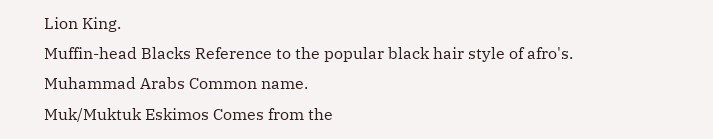Lion King.
Muffin-head Blacks Reference to the popular black hair style of afro's.
Muhammad Arabs Common name.
Muk/Muktuk Eskimos Comes from the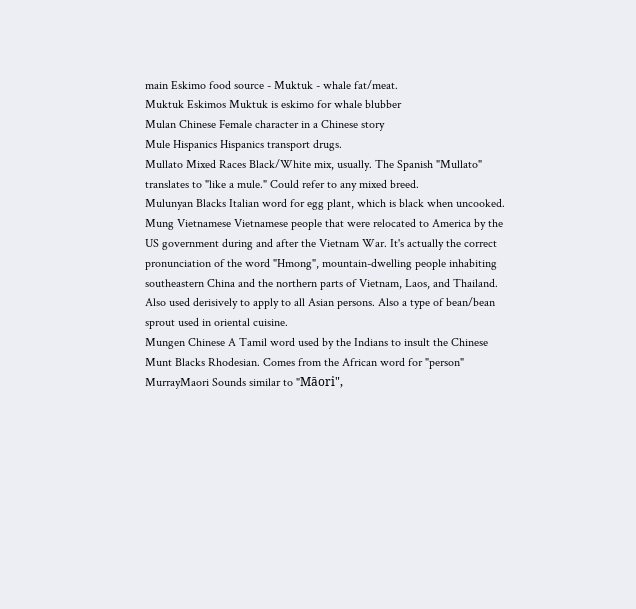main Eskimo food source - Muktuk - whale fat/meat.
Muktuk Eskimos Muktuk is eskimo for whale blubber
Mulan Chinese Female character in a Chinese story
Mule Hispanics Hispanics transport drugs.
Mullato Mixed Races Black/White mix, usually. The Spanish "Mullato" translates to "like a mule." Could refer to any mixed breed.
Mulunyan Blacks Italian word for egg plant, which is black when uncooked.
Mung Vietnamese Vietnamese people that were relocated to America by the US government during and after the Vietnam War. It's actually the correct pronunciation of the word "Hmong", mountain-dwelling people inhabiting southeastern China and the northern parts of Vietnam, Laos, and Thailand. Also used derisively to apply to all Asian persons. Also a type of bean/bean sprout used in oriental cuisine.
Mungen Chinese A Tamil word used by the Indians to insult the Chinese
Munt Blacks Rhodesian. Comes from the African word for "person"
MurrayMaori Sounds similar to "Māori",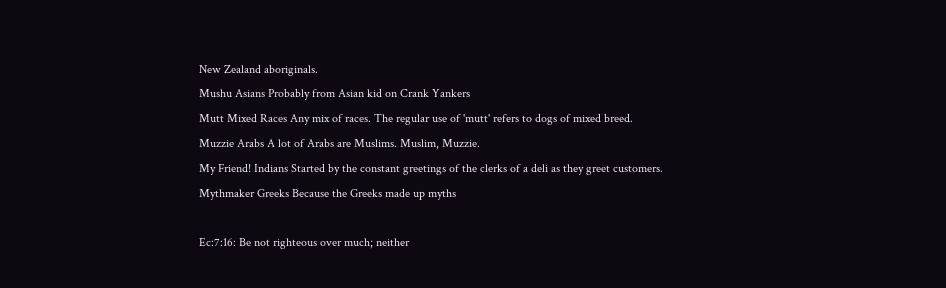New Zealand aboriginals.
Mushu Asians Probably from Asian kid on Crank Yankers
Mutt Mixed Races Any mix of races. The regular use of 'mutt' refers to dogs of mixed breed.
Muzzie Arabs A lot of Arabs are Muslims. Muslim, Muzzie.
My Friend! Indians Started by the constant greetings of the clerks of a deli as they greet customers.
Mythmaker Greeks Because the Greeks made up myths

Ec:7:16: Be not righteous over much; neither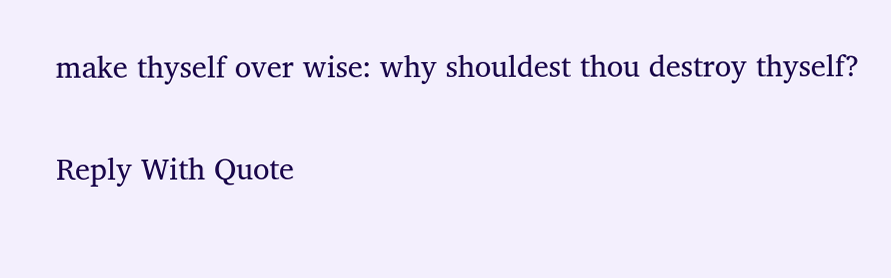make thyself over wise: why shouldest thou destroy thyself?

Reply With Quote